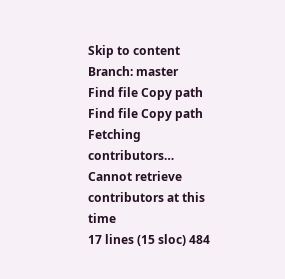Skip to content
Branch: master
Find file Copy path
Find file Copy path
Fetching contributors…
Cannot retrieve contributors at this time
17 lines (15 sloc) 484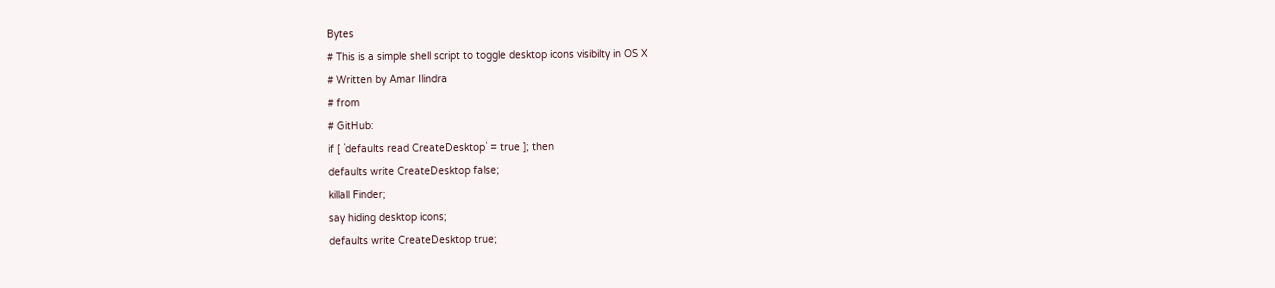Bytes
# This is a simple shell script to toggle desktop icons visibilty in OS X
# Written by Amar Ilindra
# from
# GitHub:
if [ `defaults read CreateDesktop` = true ]; then
defaults write CreateDesktop false;
killall Finder;
say hiding desktop icons;
defaults write CreateDesktop true;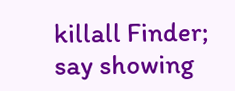killall Finder;
say showing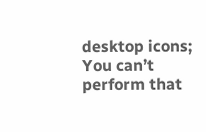desktop icons;
You can’t perform that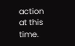action at this time.